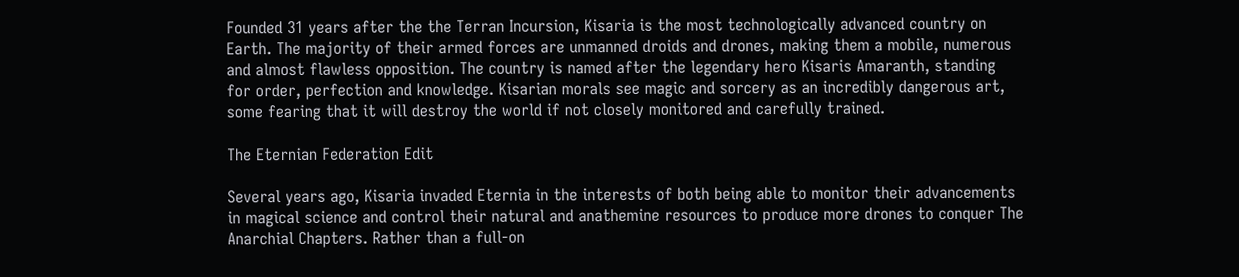Founded 31 years after the the Terran Incursion, Kisaria is the most technologically advanced country on Earth. The majority of their armed forces are unmanned droids and drones, making them a mobile, numerous and almost flawless opposition. The country is named after the legendary hero Kisaris Amaranth, standing for order, perfection and knowledge. Kisarian morals see magic and sorcery as an incredibly dangerous art, some fearing that it will destroy the world if not closely monitored and carefully trained.

The Eternian Federation Edit

Several years ago, Kisaria invaded Eternia in the interests of both being able to monitor their advancements in magical science and control their natural and anathemine resources to produce more drones to conquer The Anarchial Chapters. Rather than a full-on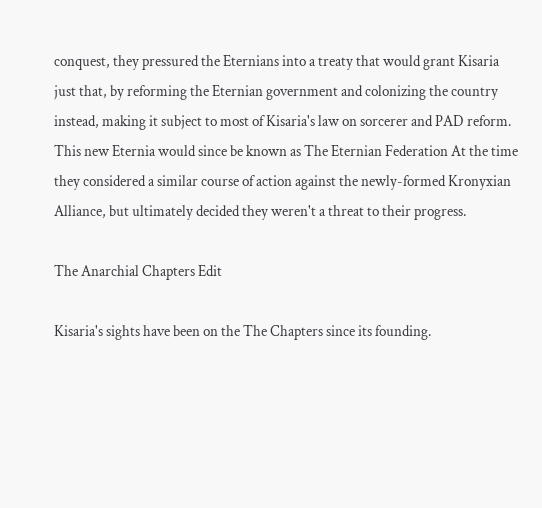conquest, they pressured the Eternians into a treaty that would grant Kisaria just that, by reforming the Eternian government and colonizing the country instead, making it subject to most of Kisaria's law on sorcerer and PAD reform. This new Eternia would since be known as The Eternian Federation At the time they considered a similar course of action against the newly-formed Kronyxian Alliance, but ultimately decided they weren't a threat to their progress.

The Anarchial Chapters Edit

Kisaria's sights have been on the The Chapters since its founding.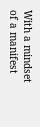With a mindset of a manifest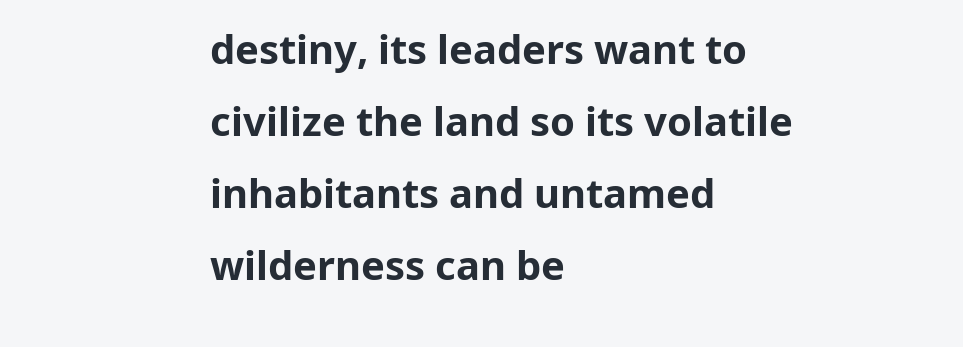destiny, its leaders want to civilize the land so its volatile inhabitants and untamed wilderness can be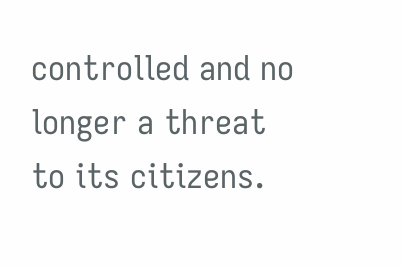controlled and no longer a threat to its citizens.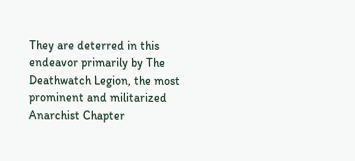They are deterred in this endeavor primarily by The Deathwatch Legion, the most prominent and militarized Anarchist Chapter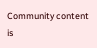Community content is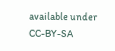available under CC-BY-SA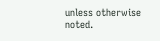unless otherwise noted.